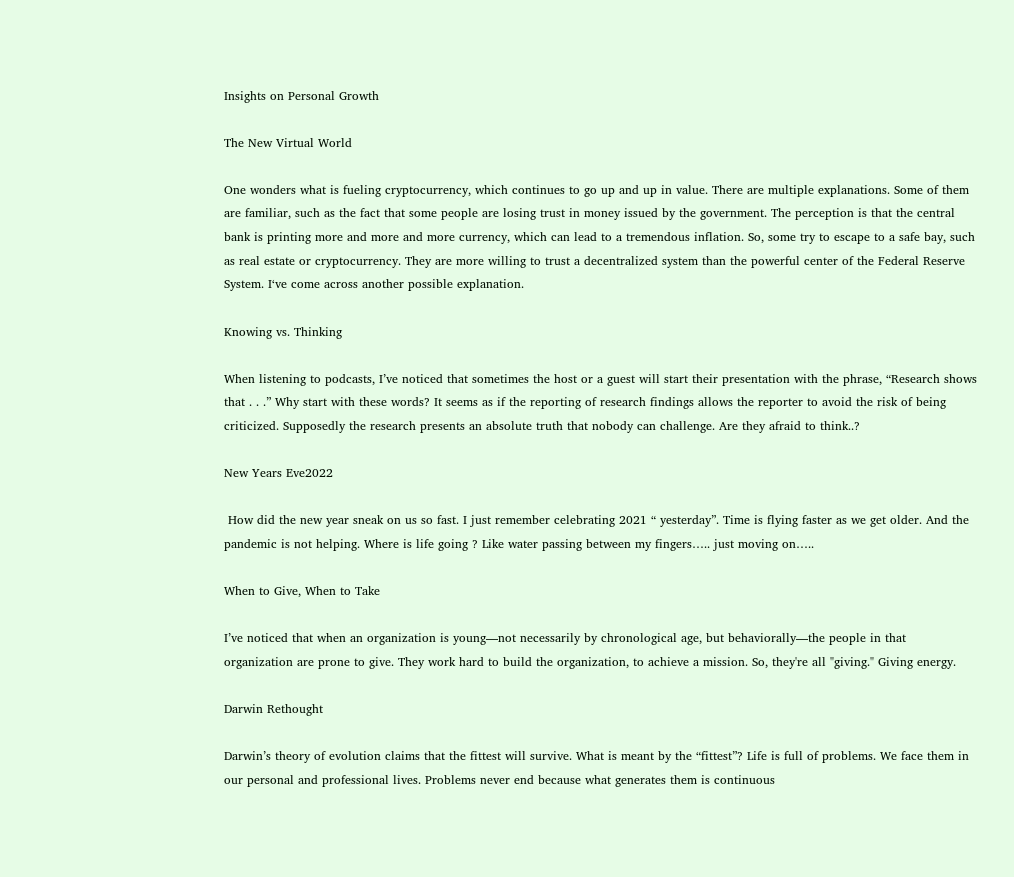Insights on Personal Growth

The New Virtual World

One wonders what is fueling cryptocurrency, which continues to go up and up in value. There are multiple explanations. Some of them are familiar, such as the fact that some people are losing trust in money issued by the government. The perception is that the central bank is printing more and more and more currency, which can lead to a tremendous inflation. So, some try to escape to a safe bay, such as real estate or cryptocurrency. They are more willing to trust a decentralized system than the powerful center of the Federal Reserve System. I‘ve come across another possible explanation.

Knowing vs. Thinking

When listening to podcasts, I’ve noticed that sometimes the host or a guest will start their presentation with the phrase, “Research shows that . . .” Why start with these words? It seems as if the reporting of research findings allows the reporter to avoid the risk of being criticized. Supposedly the research presents an absolute truth that nobody can challenge. Are they afraid to think..?

New Years Eve2022

 How did the new year sneak on us so fast. I just remember celebrating 2021 “ yesterday”. Time is flying faster as we get older. And the pandemic is not helping. Where is life going ? Like water passing between my fingers….. just moving on…..

When to Give, When to Take

I’ve noticed that when an organization is young—not necessarily by chronological age, but behaviorally—the people in that organization are prone to give. They work hard to build the organization, to achieve a mission. So, they're all "giving." Giving energy.

Darwin Rethought

Darwin’s theory of evolution claims that the fittest will survive. What is meant by the “fittest”? Life is full of problems. We face them in our personal and professional lives. Problems never end because what generates them is continuous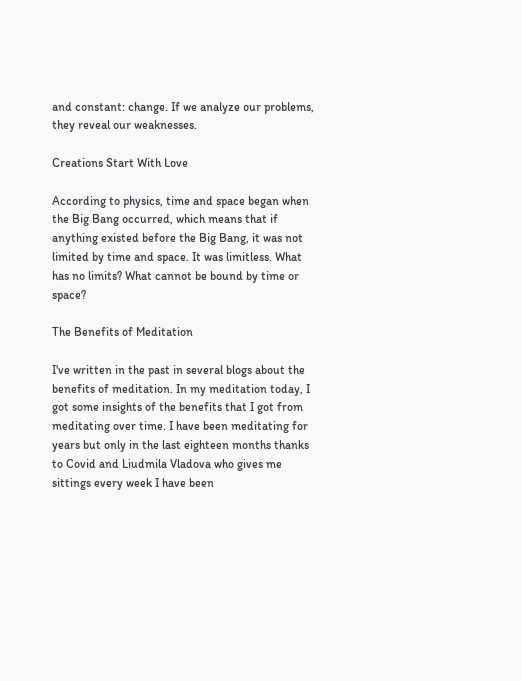and constant: change. If we analyze our problems, they reveal our weaknesses.

Creations Start With Love

According to physics, time and space began when the Big Bang occurred, which means that if anything existed before the Big Bang, it was not limited by time and space. It was limitless. What has no limits? What cannot be bound by time or space?

The Benefits of Meditation

I've written in the past in several blogs about the benefits of meditation. In my meditation today, I got some insights of the benefits that I got from meditating over time. I have been meditating for years but only in the last eighteen months thanks to Covid and Liudmila Vladova who gives me sittings every week I have been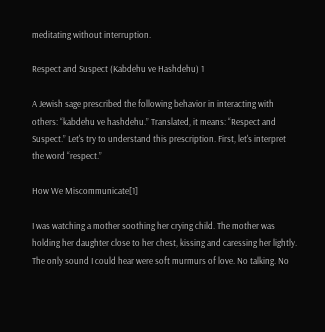meditating without interruption.

Respect and Suspect (Kabdehu ve Hashdehu) 1

A Jewish sage prescribed the following behavior in interacting with others: “kabdehu ve hashdehu.” Translated, it means: “Respect and Suspect.” Let's try to understand this prescription. First, let's interpret the word “respect.”

How We Miscommunicate[1]

I was watching a mother soothing her crying child. The mother was holding her daughter close to her chest, kissing and caressing her lightly. The only sound I could hear were soft murmurs of love. No talking. No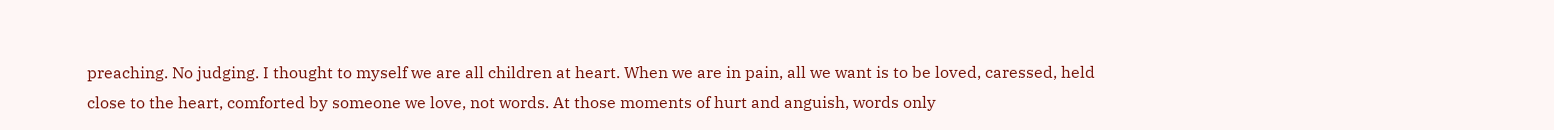preaching. No judging. I thought to myself we are all children at heart. When we are in pain, all we want is to be loved, caressed, held close to the heart, comforted by someone we love, not words. At those moments of hurt and anguish, words only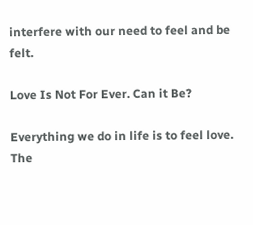interfere with our need to feel and be felt.

Love Is Not For Ever. Can it Be?

Everything we do in life is to feel love. The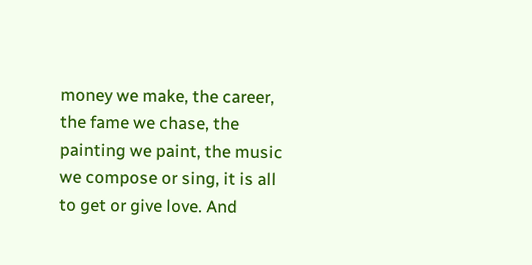money we make, the career, the fame we chase, the painting we paint, the music we compose or sing, it is all to get or give love. And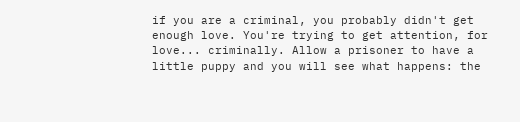if you are a criminal, you probably didn't get enough love. You're trying to get attention, for love... criminally. Allow a prisoner to have a little puppy and you will see what happens: the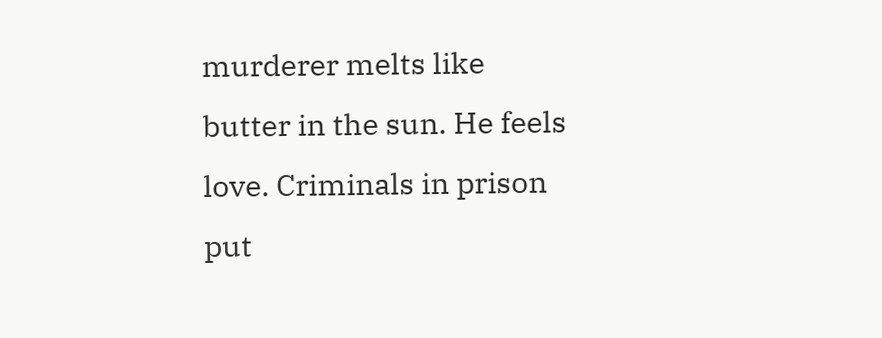murderer melts like butter in the sun. He feels love. Criminals in prison put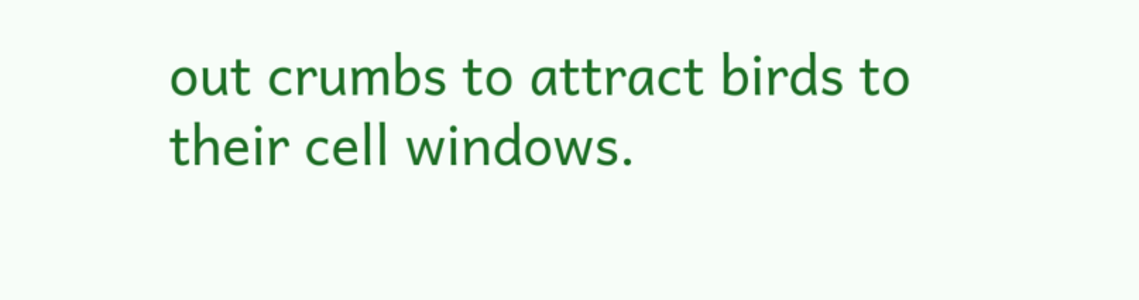out crumbs to attract birds to their cell windows.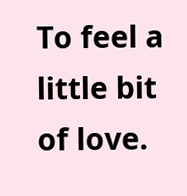To feel a little bit of love.